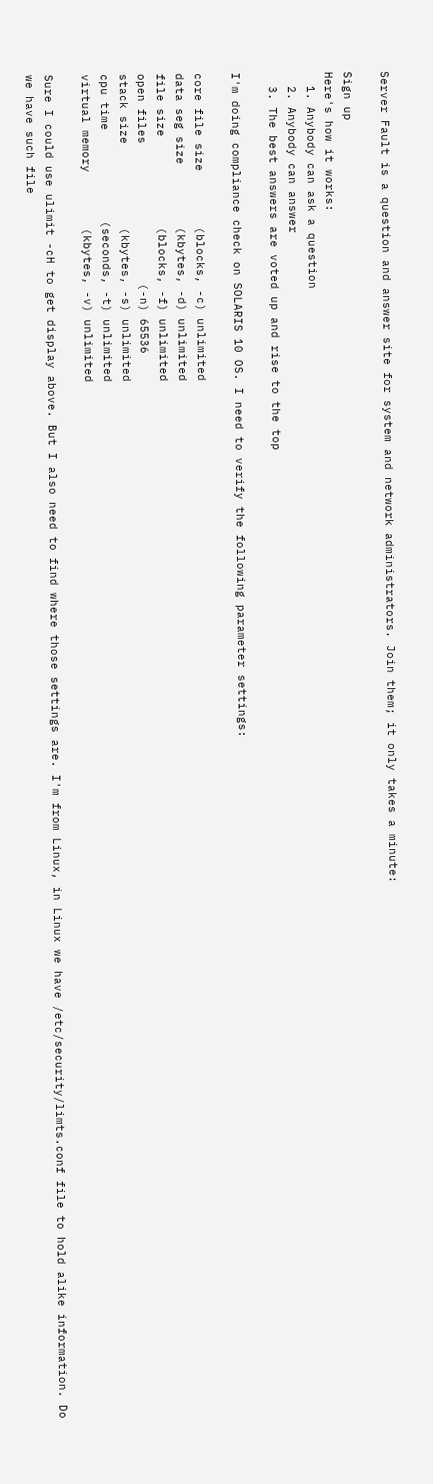Server Fault is a question and answer site for system and network administrators. Join them; it only takes a minute:

Sign up
Here's how it works:
  1. Anybody can ask a question
  2. Anybody can answer
  3. The best answers are voted up and rise to the top

I'm doing compliance check on SOLARIS 10 OS. I need to verify the following parameter settings:

core file size        (blocks, -c) unlimited
data seg size         (kbytes, -d) unlimited
file size             (blocks, -f) unlimited
open files                    (-n) 65536
stack size            (kbytes, -s) unlimited
cpu time             (seconds, -t) unlimited
virtual memory        (kbytes, -v) unlimited

Sure I could use ulimit -cH to get display above. But I also need to find where those settings are. I'm from Linux, in Linux we have /etc/security/limts.conf file to hold alike information. Do we have such file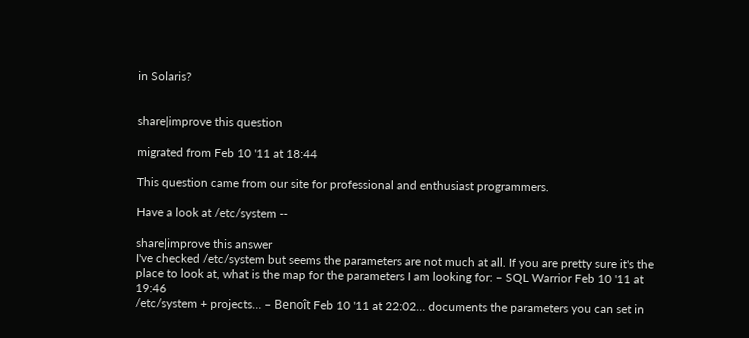in Solaris?


share|improve this question

migrated from Feb 10 '11 at 18:44

This question came from our site for professional and enthusiast programmers.

Have a look at /etc/system --

share|improve this answer
I've checked /etc/system but seems the parameters are not much at all. If you are pretty sure it's the place to look at, what is the map for the parameters I am looking for: – SQL Warrior Feb 10 '11 at 19:46
/etc/system + projects… – Benoît Feb 10 '11 at 22:02… documents the parameters you can set in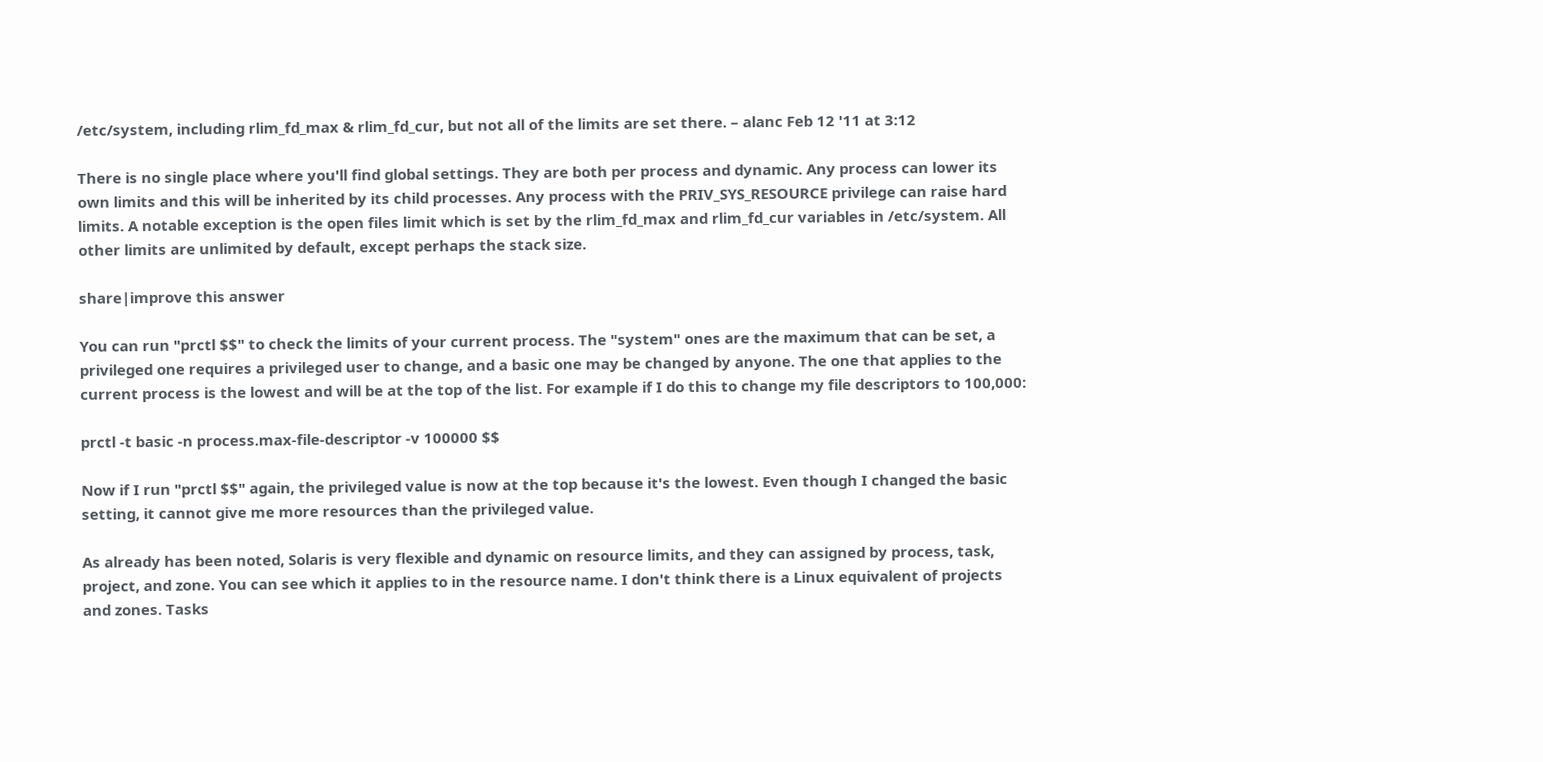/etc/system, including rlim_fd_max & rlim_fd_cur, but not all of the limits are set there. – alanc Feb 12 '11 at 3:12

There is no single place where you'll find global settings. They are both per process and dynamic. Any process can lower its own limits and this will be inherited by its child processes. Any process with the PRIV_SYS_RESOURCE privilege can raise hard limits. A notable exception is the open files limit which is set by the rlim_fd_max and rlim_fd_cur variables in /etc/system. All other limits are unlimited by default, except perhaps the stack size.

share|improve this answer

You can run "prctl $$" to check the limits of your current process. The "system" ones are the maximum that can be set, a privileged one requires a privileged user to change, and a basic one may be changed by anyone. The one that applies to the current process is the lowest and will be at the top of the list. For example if I do this to change my file descriptors to 100,000:

prctl -t basic -n process.max-file-descriptor -v 100000 $$

Now if I run "prctl $$" again, the privileged value is now at the top because it's the lowest. Even though I changed the basic setting, it cannot give me more resources than the privileged value.

As already has been noted, Solaris is very flexible and dynamic on resource limits, and they can assigned by process, task, project, and zone. You can see which it applies to in the resource name. I don't think there is a Linux equivalent of projects and zones. Tasks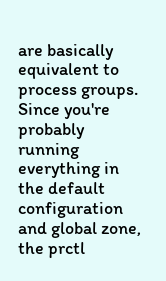are basically equivalent to process groups. Since you're probably running everything in the default configuration and global zone, the prctl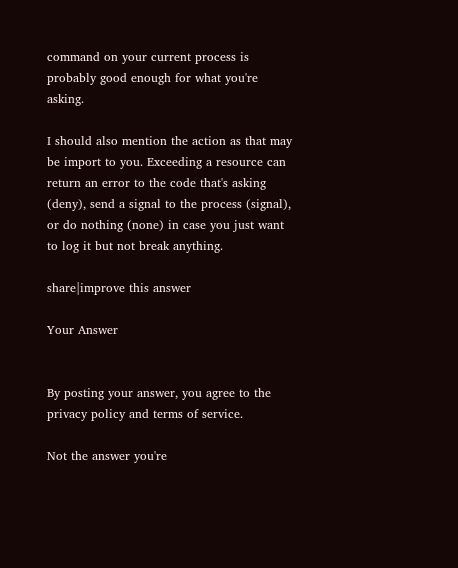command on your current process is probably good enough for what you're asking.

I should also mention the action as that may be import to you. Exceeding a resource can return an error to the code that's asking (deny), send a signal to the process (signal), or do nothing (none) in case you just want to log it but not break anything.

share|improve this answer

Your Answer


By posting your answer, you agree to the privacy policy and terms of service.

Not the answer you're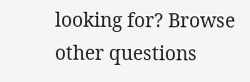looking for? Browse other questions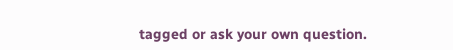tagged or ask your own question.